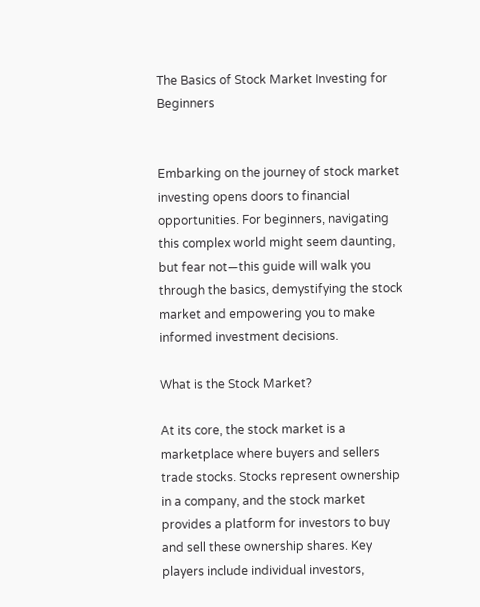The Basics of Stock Market Investing for Beginners


Embarking on the journey of stock market investing opens doors to financial opportunities. For beginners, navigating this complex world might seem daunting, but fear not—this guide will walk you through the basics, demystifying the stock market and empowering you to make informed investment decisions.

What is the Stock Market?

At its core, the stock market is a marketplace where buyers and sellers trade stocks. Stocks represent ownership in a company, and the stock market provides a platform for investors to buy and sell these ownership shares. Key players include individual investors,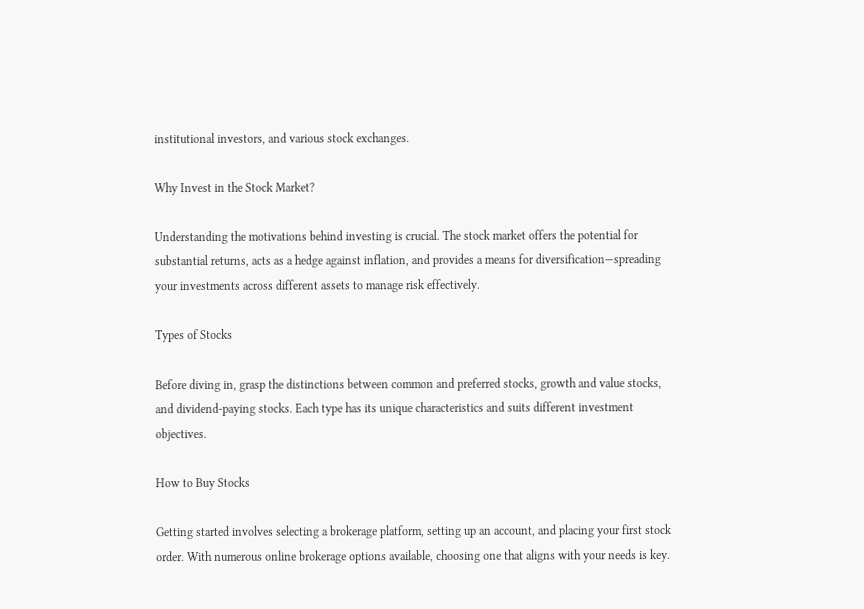institutional investors, and various stock exchanges.

Why Invest in the Stock Market?

Understanding the motivations behind investing is crucial. The stock market offers the potential for substantial returns, acts as a hedge against inflation, and provides a means for diversification—spreading your investments across different assets to manage risk effectively.

Types of Stocks

Before diving in, grasp the distinctions between common and preferred stocks, growth and value stocks, and dividend-paying stocks. Each type has its unique characteristics and suits different investment objectives.

How to Buy Stocks

Getting started involves selecting a brokerage platform, setting up an account, and placing your first stock order. With numerous online brokerage options available, choosing one that aligns with your needs is key.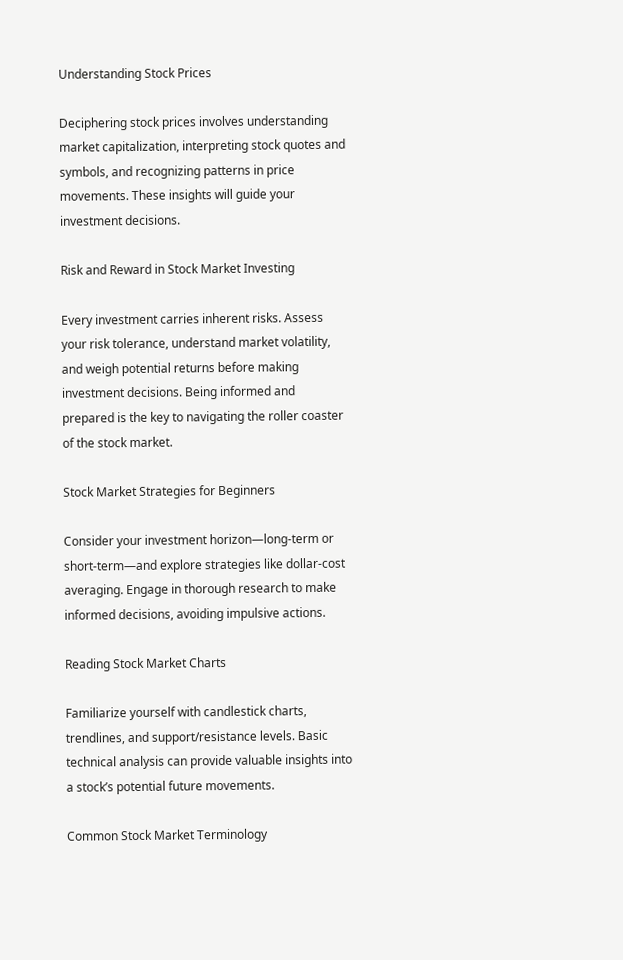Understanding Stock Prices

Deciphering stock prices involves understanding market capitalization, interpreting stock quotes and symbols, and recognizing patterns in price movements. These insights will guide your investment decisions.

Risk and Reward in Stock Market Investing

Every investment carries inherent risks. Assess your risk tolerance, understand market volatility, and weigh potential returns before making investment decisions. Being informed and prepared is the key to navigating the roller coaster of the stock market.

Stock Market Strategies for Beginners

Consider your investment horizon—long-term or short-term—and explore strategies like dollar-cost averaging. Engage in thorough research to make informed decisions, avoiding impulsive actions.

Reading Stock Market Charts

Familiarize yourself with candlestick charts, trendlines, and support/resistance levels. Basic technical analysis can provide valuable insights into a stock’s potential future movements.

Common Stock Market Terminology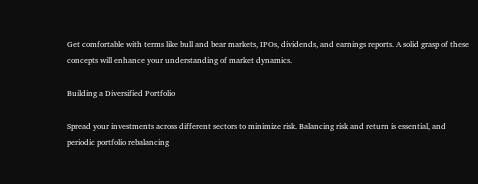Get comfortable with terms like bull and bear markets, IPOs, dividends, and earnings reports. A solid grasp of these concepts will enhance your understanding of market dynamics.

Building a Diversified Portfolio

Spread your investments across different sectors to minimize risk. Balancing risk and return is essential, and periodic portfolio rebalancing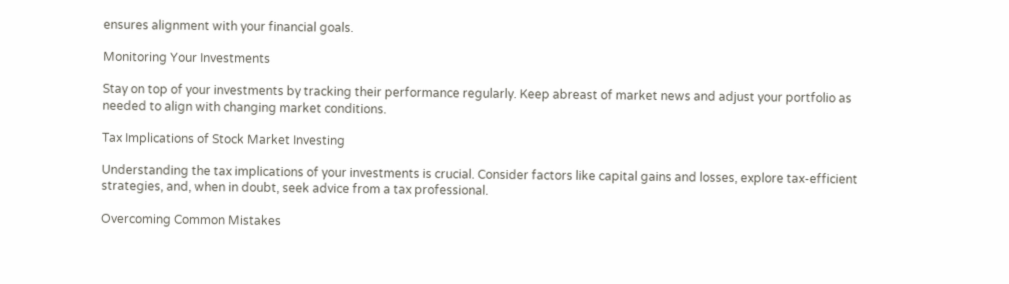ensures alignment with your financial goals.

Monitoring Your Investments

Stay on top of your investments by tracking their performance regularly. Keep abreast of market news and adjust your portfolio as needed to align with changing market conditions.

Tax Implications of Stock Market Investing

Understanding the tax implications of your investments is crucial. Consider factors like capital gains and losses, explore tax-efficient strategies, and, when in doubt, seek advice from a tax professional.

Overcoming Common Mistakes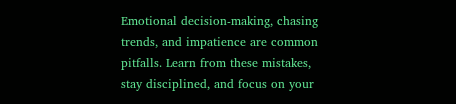Emotional decision-making, chasing trends, and impatience are common pitfalls. Learn from these mistakes, stay disciplined, and focus on your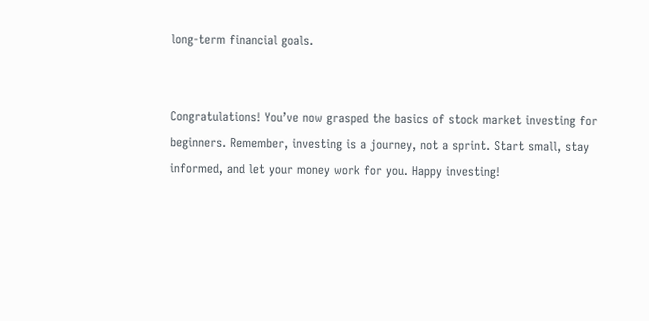long-term financial goals.


Congratulations! You’ve now grasped the basics of stock market investing for beginners. Remember, investing is a journey, not a sprint. Start small, stay informed, and let your money work for you. Happy investing!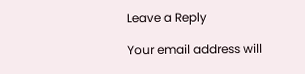Leave a Reply

Your email address will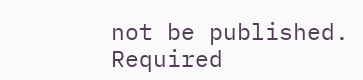not be published. Required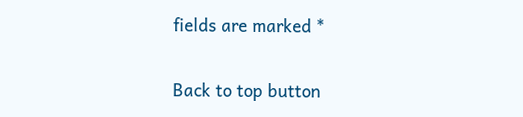fields are marked *

Back to top button